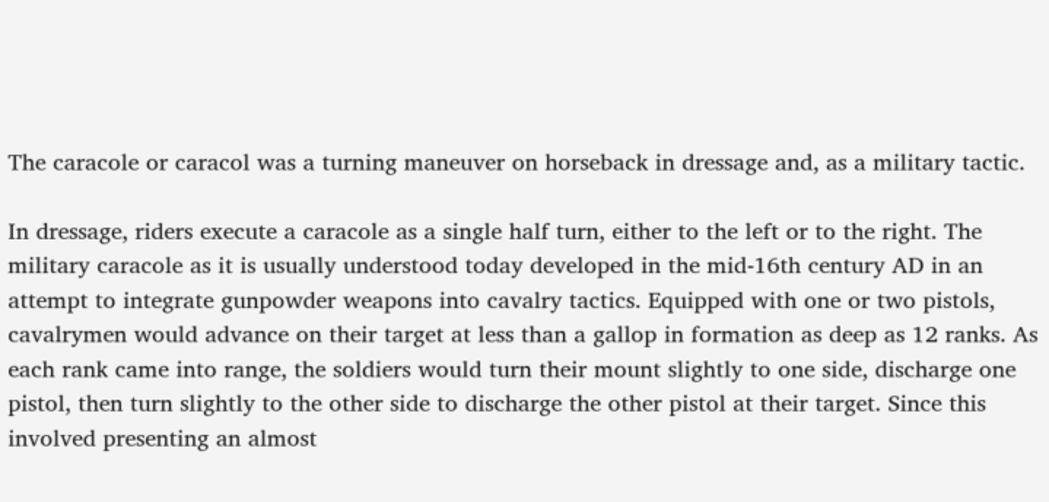The caracole or caracol was a turning maneuver on horseback in dressage and, as a military tactic.

In dressage, riders execute a caracole as a single half turn, either to the left or to the right. The military caracole as it is usually understood today developed in the mid-16th century AD in an attempt to integrate gunpowder weapons into cavalry tactics. Equipped with one or two pistols, cavalrymen would advance on their target at less than a gallop in formation as deep as 12 ranks. As each rank came into range, the soldiers would turn their mount slightly to one side, discharge one pistol, then turn slightly to the other side to discharge the other pistol at their target. Since this involved presenting an almost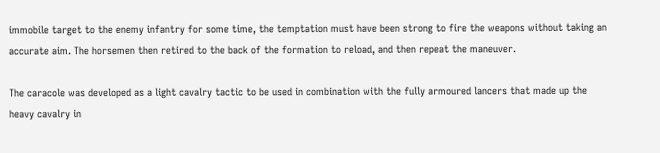immobile target to the enemy infantry for some time, the temptation must have been strong to fire the weapons without taking an accurate aim. The horsemen then retired to the back of the formation to reload, and then repeat the maneuver.

The caracole was developed as a light cavalry tactic to be used in combination with the fully armoured lancers that made up the heavy cavalry in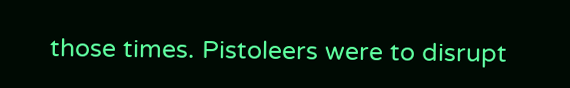those times. Pistoleers were to disrupt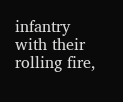infantry with their rolling fire,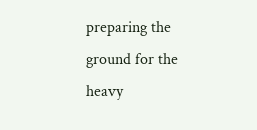preparing the ground for the heavy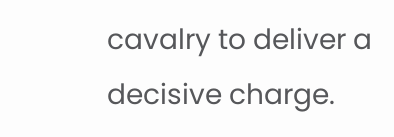cavalry to deliver a decisive charge.